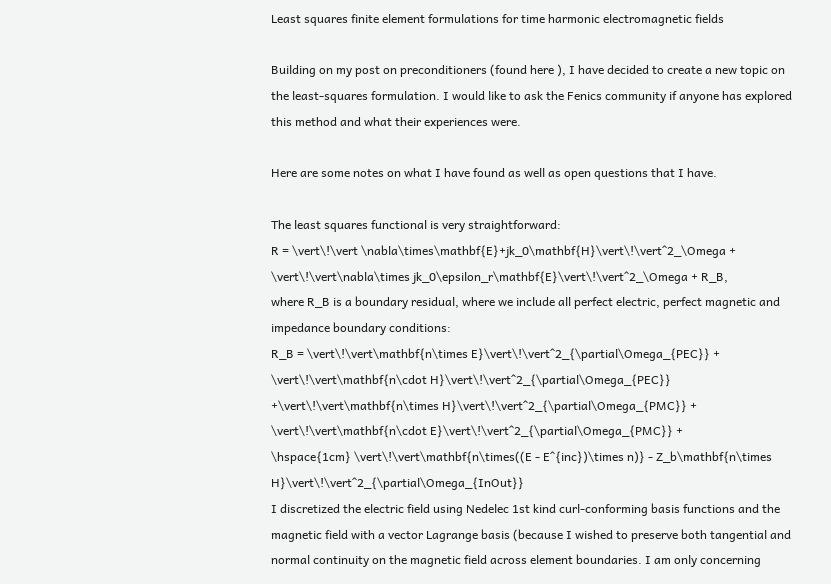Least squares finite element formulations for time harmonic electromagnetic fields

Building on my post on preconditioners (found here ), I have decided to create a new topic on the least-squares formulation. I would like to ask the Fenics community if anyone has explored this method and what their experiences were.

Here are some notes on what I have found as well as open questions that I have.

The least squares functional is very straightforward:
R = \vert\!\vert \nabla\times\mathbf{E}+jk_0\mathbf{H}\vert\!\vert^2_\Omega + \vert\!\vert\nabla\times jk_0\epsilon_r\mathbf{E}\vert\!\vert^2_\Omega + R_B,
where R_B is a boundary residual, where we include all perfect electric, perfect magnetic and impedance boundary conditions:
R_B = \vert\!\vert\mathbf{n\times E}\vert\!\vert^2_{\partial\Omega_{PEC}} + \vert\!\vert\mathbf{n\cdot H}\vert\!\vert^2_{\partial\Omega_{PEC}} +\vert\!\vert\mathbf{n\times H}\vert\!\vert^2_{\partial\Omega_{PMC}} + \vert\!\vert\mathbf{n\cdot E}\vert\!\vert^2_{\partial\Omega_{PMC}} +
\hspace{1cm} \vert\!\vert\mathbf{n\times((E - E^{inc})\times n)} - Z_b\mathbf{n\times H}\vert\!\vert^2_{\partial\Omega_{InOut}}
I discretized the electric field using Nedelec 1st kind curl-conforming basis functions and the magnetic field with a vector Lagrange basis (because I wished to preserve both tangential and normal continuity on the magnetic field across element boundaries. I am only concerning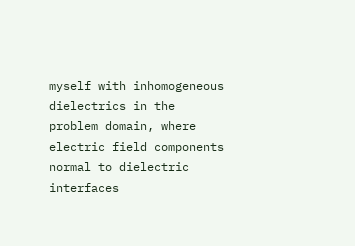myself with inhomogeneous dielectrics in the problem domain, where electric field components normal to dielectric interfaces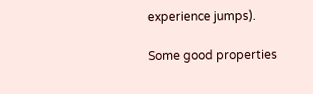experience jumps).

Some good properties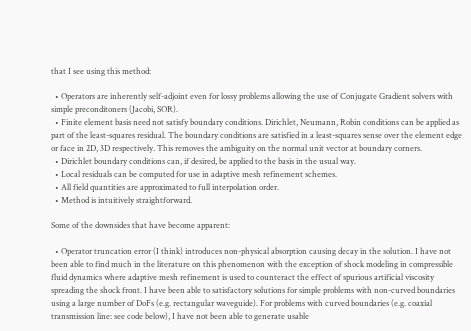that I see using this method:

  • Operators are inherently self-adjoint even for lossy problems allowing the use of Conjugate Gradient solvers with simple preconditoners (Jacobi, SOR).
  • Finite element basis need not satisfy boundary conditions. Dirichlet, Neumann, Robin conditions can be applied as part of the least-squares residual. The boundary conditions are satisfied in a least-squares sense over the element edge or face in 2D, 3D respectively. This removes the ambiguity on the normal unit vector at boundary corners.
  • Dirichlet boundary conditions can, if desired, be applied to the basis in the usual way.
  • Local residuals can be computed for use in adaptive mesh refinement schemes.
  • All field quantities are approximated to full interpolation order.
  • Method is intuitively straightforward.

Some of the downsides that have become apparent:

  • Operator truncation error (I think) introduces non-physical absorption causing decay in the solution. I have not been able to find much in the literature on this phenomenon with the exception of shock modeling in compressible fluid dynamics where adaptive mesh refinement is used to counteract the effect of spurious artificial viscosity spreading the shock front. I have been able to satisfactory solutions for simple problems with non-curved boundaries using a large number of DoFs (e.g. rectangular waveguide). For problems with curved boundaries (e.g. coaxial transmission line: see code below), I have not been able to generate usable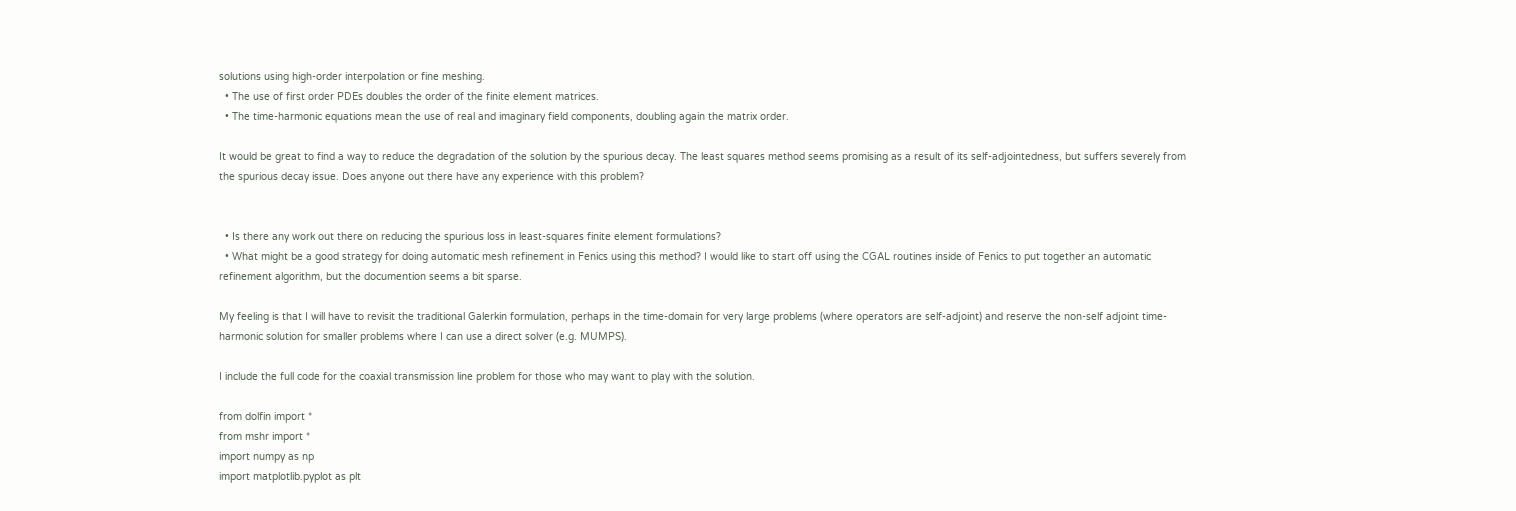solutions using high-order interpolation or fine meshing.
  • The use of first order PDEs doubles the order of the finite element matrices.
  • The time-harmonic equations mean the use of real and imaginary field components, doubling again the matrix order.

It would be great to find a way to reduce the degradation of the solution by the spurious decay. The least squares method seems promising as a result of its self-adjointedness, but suffers severely from the spurious decay issue. Does anyone out there have any experience with this problem?


  • Is there any work out there on reducing the spurious loss in least-squares finite element formulations?
  • What might be a good strategy for doing automatic mesh refinement in Fenics using this method? I would like to start off using the CGAL routines inside of Fenics to put together an automatic refinement algorithm, but the documention seems a bit sparse.

My feeling is that I will have to revisit the traditional Galerkin formulation, perhaps in the time-domain for very large problems (where operators are self-adjoint) and reserve the non-self adjoint time-harmonic solution for smaller problems where I can use a direct solver (e.g. MUMPS).

I include the full code for the coaxial transmission line problem for those who may want to play with the solution.

from dolfin import *
from mshr import *
import numpy as np
import matplotlib.pyplot as plt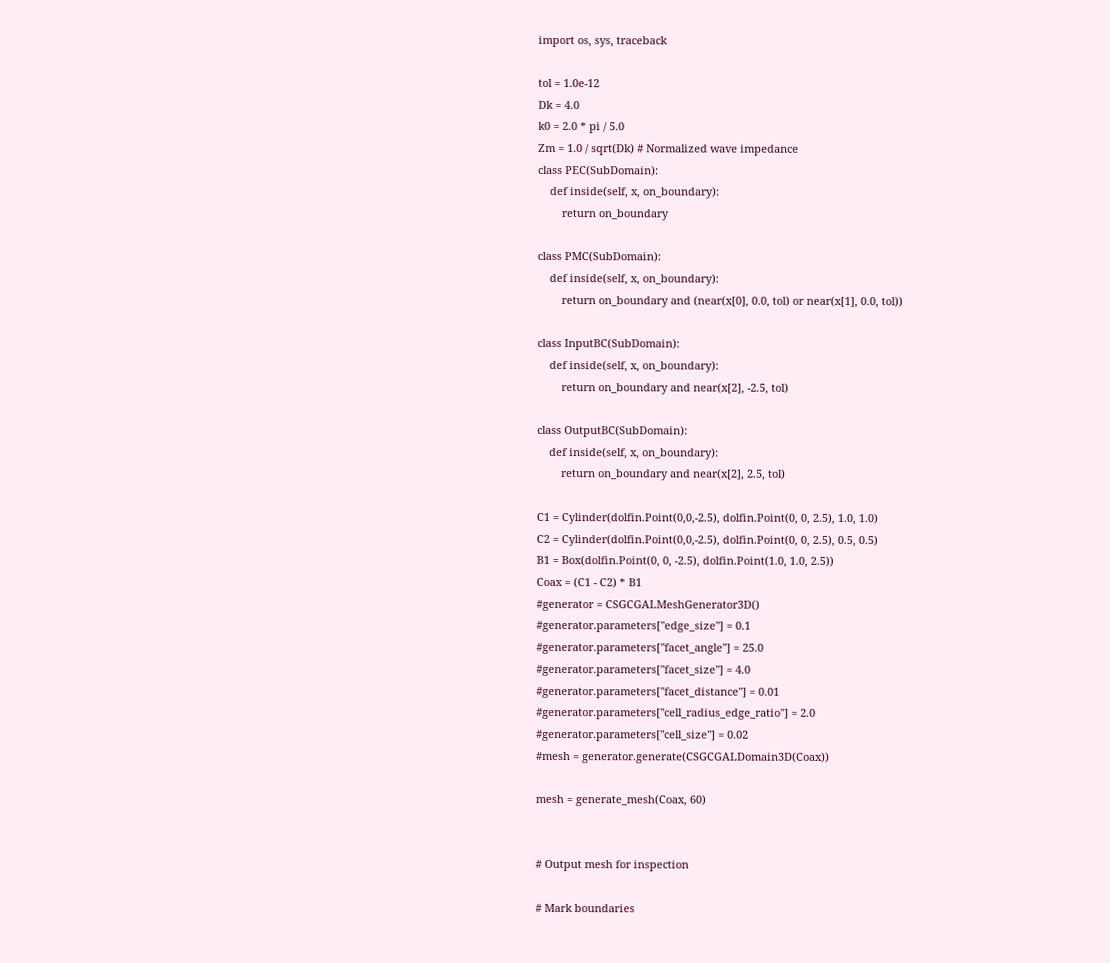import os, sys, traceback

tol = 1.0e-12
Dk = 4.0
k0 = 2.0 * pi / 5.0
Zm = 1.0 / sqrt(Dk) # Normalized wave impedance
class PEC(SubDomain):
    def inside(self, x, on_boundary):
        return on_boundary

class PMC(SubDomain):
    def inside(self, x, on_boundary):
        return on_boundary and (near(x[0], 0.0, tol) or near(x[1], 0.0, tol))

class InputBC(SubDomain):
    def inside(self, x, on_boundary):
        return on_boundary and near(x[2], -2.5, tol)

class OutputBC(SubDomain):
    def inside(self, x, on_boundary):
        return on_boundary and near(x[2], 2.5, tol)

C1 = Cylinder(dolfin.Point(0,0,-2.5), dolfin.Point(0, 0, 2.5), 1.0, 1.0)
C2 = Cylinder(dolfin.Point(0,0,-2.5), dolfin.Point(0, 0, 2.5), 0.5, 0.5)
B1 = Box(dolfin.Point(0, 0, -2.5), dolfin.Point(1.0, 1.0, 2.5))
Coax = (C1 - C2) * B1
#generator = CSGCGALMeshGenerator3D()
#generator.parameters["edge_size"] = 0.1
#generator.parameters["facet_angle"] = 25.0
#generator.parameters["facet_size"] = 4.0
#generator.parameters["facet_distance"] = 0.01
#generator.parameters["cell_radius_edge_ratio"] = 2.0
#generator.parameters["cell_size"] = 0.02
#mesh = generator.generate(CSGCGALDomain3D(Coax))

mesh = generate_mesh(Coax, 60)


# Output mesh for inspection

# Mark boundaries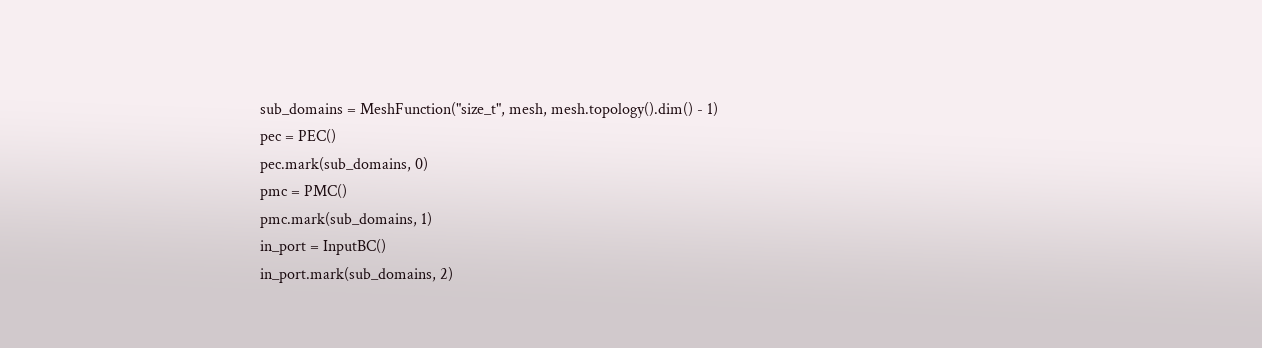sub_domains = MeshFunction("size_t", mesh, mesh.topology().dim() - 1)
pec = PEC()
pec.mark(sub_domains, 0)
pmc = PMC()
pmc.mark(sub_domains, 1)
in_port = InputBC()
in_port.mark(sub_domains, 2)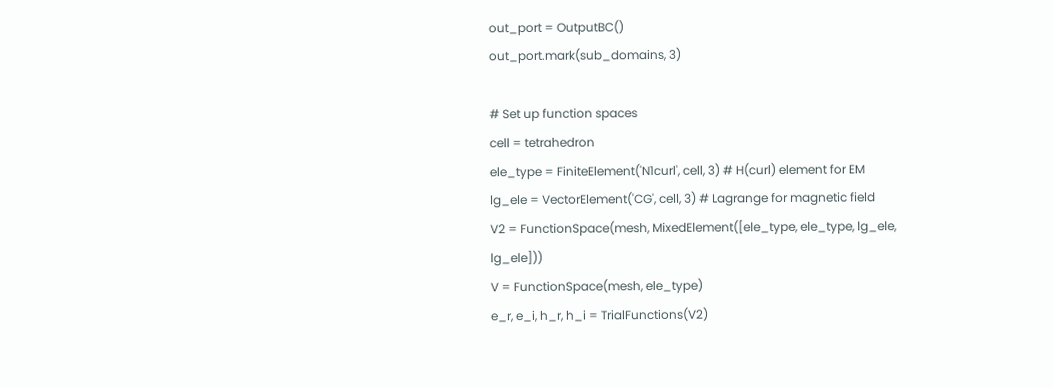out_port = OutputBC()
out_port.mark(sub_domains, 3)

# Set up function spaces
cell = tetrahedron
ele_type = FiniteElement('N1curl', cell, 3) # H(curl) element for EM
lg_ele = VectorElement('CG', cell, 3) # Lagrange for magnetic field
V2 = FunctionSpace(mesh, MixedElement([ele_type, ele_type, lg_ele, lg_ele]))
V = FunctionSpace(mesh, ele_type)
e_r, e_i, h_r, h_i = TrialFunctions(V2)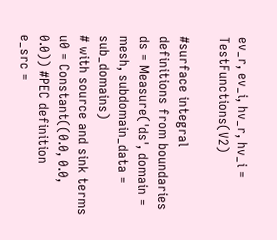ev_r, ev_i, hv_r, hv_i = TestFunctions(V2)

#surface integral definitions from boundaries
ds = Measure('ds', domain = mesh, subdomain_data = sub_domains)
# with source and sink terms
u0 = Constant((0.0, 0.0, 0.0)) #PEC definition
e_src =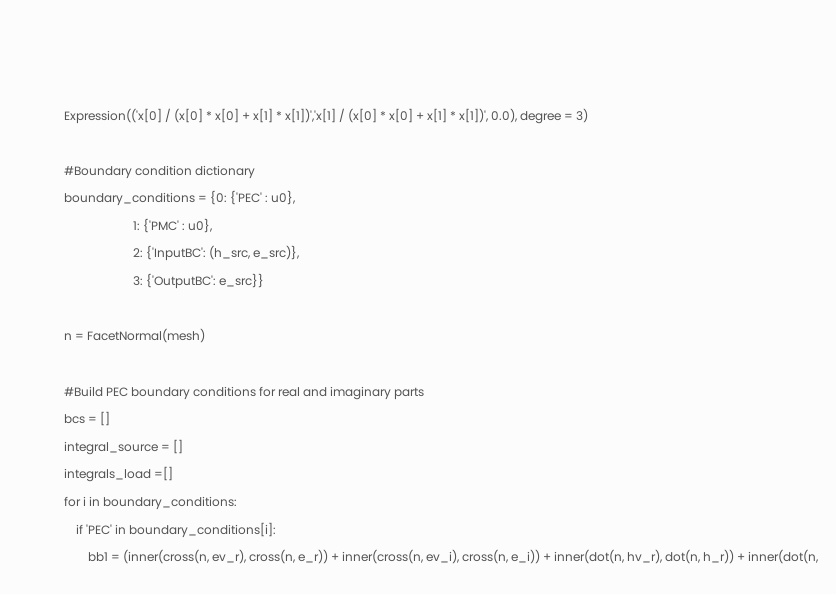Expression(('x[0] / (x[0] * x[0] + x[1] * x[1])','x[1] / (x[0] * x[0] + x[1] * x[1])', 0.0), degree = 3)

#Boundary condition dictionary
boundary_conditions = {0: {'PEC' : u0},
                       1: {'PMC' : u0},
                       2: {'InputBC': (h_src, e_src)},
                       3: {'OutputBC': e_src}}

n = FacetNormal(mesh)

#Build PEC boundary conditions for real and imaginary parts
bcs = []
integral_source = []
integrals_load =[]
for i in boundary_conditions:
    if 'PEC' in boundary_conditions[i]:
        bb1 = (inner(cross(n, ev_r), cross(n, e_r)) + inner(cross(n, ev_i), cross(n, e_i)) + inner(dot(n, hv_r), dot(n, h_r)) + inner(dot(n,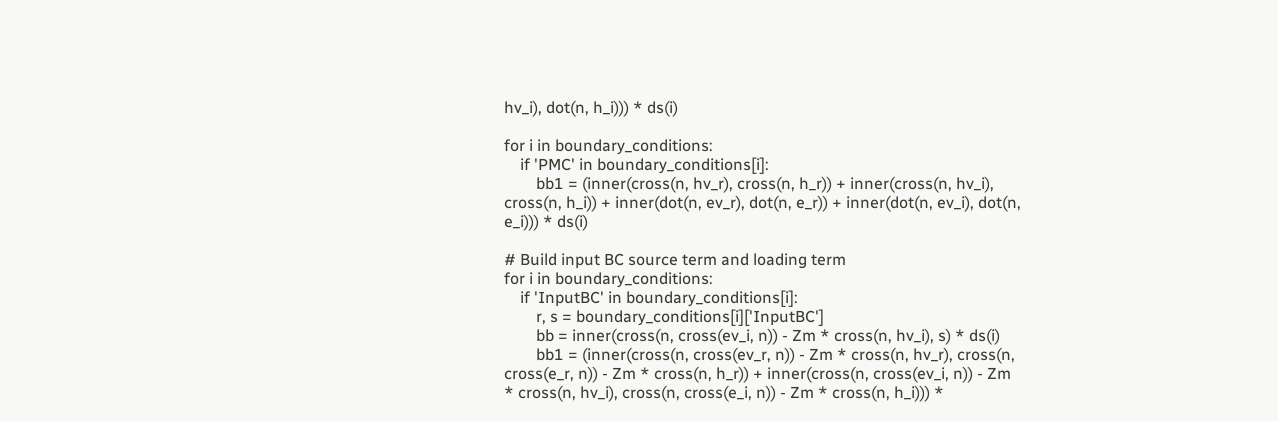hv_i), dot(n, h_i))) * ds(i)

for i in boundary_conditions:
    if 'PMC' in boundary_conditions[i]:
        bb1 = (inner(cross(n, hv_r), cross(n, h_r)) + inner(cross(n, hv_i), cross(n, h_i)) + inner(dot(n, ev_r), dot(n, e_r)) + inner(dot(n, ev_i), dot(n, e_i))) * ds(i)

# Build input BC source term and loading term
for i in boundary_conditions:
    if 'InputBC' in boundary_conditions[i]:
        r, s = boundary_conditions[i]['InputBC']
        bb = inner(cross(n, cross(ev_i, n)) - Zm * cross(n, hv_i), s) * ds(i)
        bb1 = (inner(cross(n, cross(ev_r, n)) - Zm * cross(n, hv_r), cross(n, cross(e_r, n)) - Zm * cross(n, h_r)) + inner(cross(n, cross(ev_i, n)) - Zm * cross(n, hv_i), cross(n, cross(e_i, n)) - Zm * cross(n, h_i))) *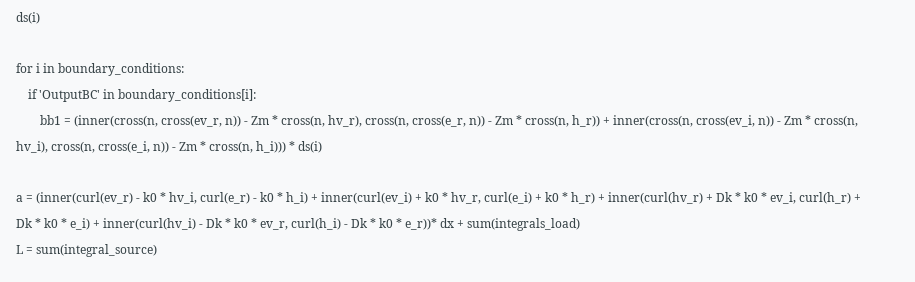ds(i)

for i in boundary_conditions:
    if 'OutputBC' in boundary_conditions[i]:
        bb1 = (inner(cross(n, cross(ev_r, n)) - Zm * cross(n, hv_r), cross(n, cross(e_r, n)) - Zm * cross(n, h_r)) + inner(cross(n, cross(ev_i, n)) - Zm * cross(n, hv_i), cross(n, cross(e_i, n)) - Zm * cross(n, h_i))) * ds(i)

a = (inner(curl(ev_r) - k0 * hv_i, curl(e_r) - k0 * h_i) + inner(curl(ev_i) + k0 * hv_r, curl(e_i) + k0 * h_r) + inner(curl(hv_r) + Dk * k0 * ev_i, curl(h_r) + Dk * k0 * e_i) + inner(curl(hv_i) - Dk * k0 * ev_r, curl(h_i) - Dk * k0 * e_r))* dx + sum(integrals_load)
L = sum(integral_source)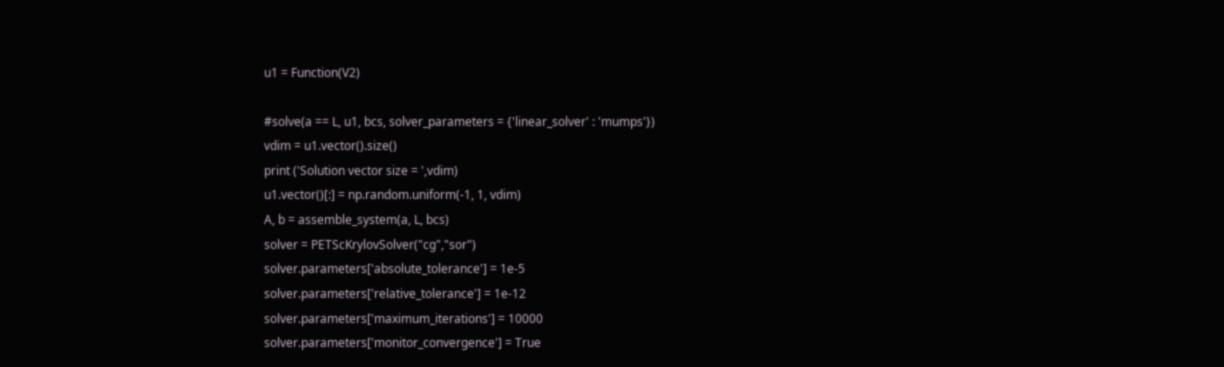u1 = Function(V2)

#solve(a == L, u1, bcs, solver_parameters = {'linear_solver' : 'mumps'})
vdim = u1.vector().size()
print ('Solution vector size = ',vdim)
u1.vector()[:] = np.random.uniform(-1, 1, vdim)
A, b = assemble_system(a, L, bcs)
solver = PETScKrylovSolver("cg","sor")
solver.parameters['absolute_tolerance'] = 1e-5
solver.parameters['relative_tolerance'] = 1e-12
solver.parameters['maximum_iterations'] = 10000
solver.parameters['monitor_convergence'] = True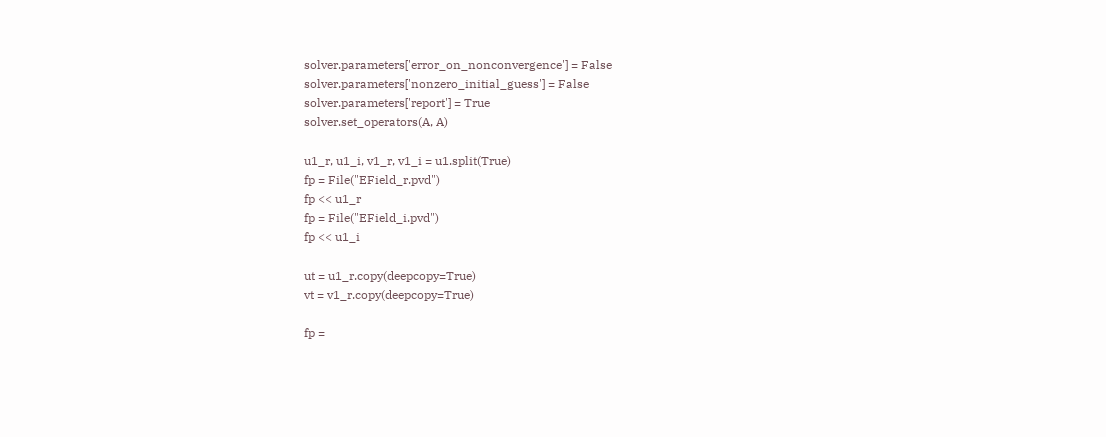solver.parameters['error_on_nonconvergence'] = False
solver.parameters['nonzero_initial_guess'] = False
solver.parameters['report'] = True
solver.set_operators(A, A)

u1_r, u1_i, v1_r, v1_i = u1.split(True)
fp = File("EField_r.pvd")
fp << u1_r
fp = File("EField_i.pvd")
fp << u1_i

ut = u1_r.copy(deepcopy=True)
vt = v1_r.copy(deepcopy=True)

fp =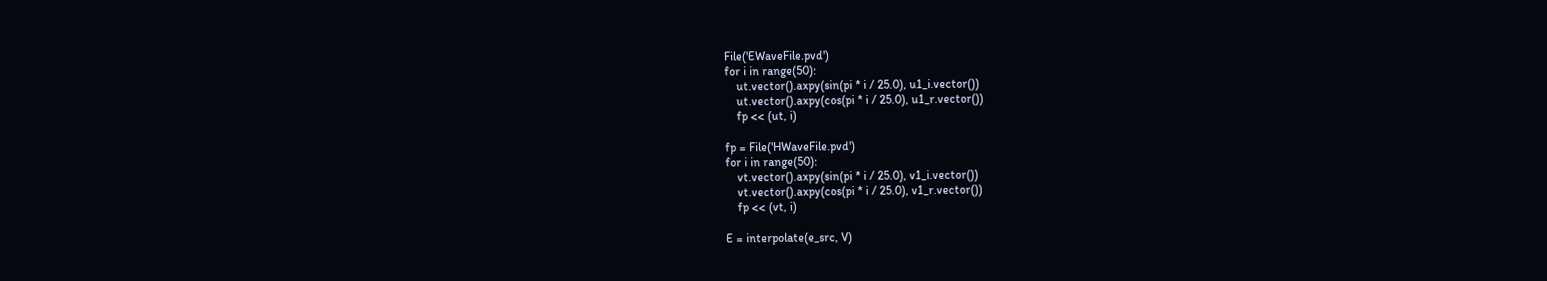File('EWaveFile.pvd')
for i in range(50):
    ut.vector().axpy(sin(pi * i / 25.0), u1_i.vector())
    ut.vector().axpy(cos(pi * i / 25.0), u1_r.vector())
    fp << (ut, i)

fp = File('HWaveFile.pvd')
for i in range(50):
    vt.vector().axpy(sin(pi * i / 25.0), v1_i.vector())
    vt.vector().axpy(cos(pi * i / 25.0), v1_r.vector())
    fp << (vt, i)

E = interpolate(e_src, V)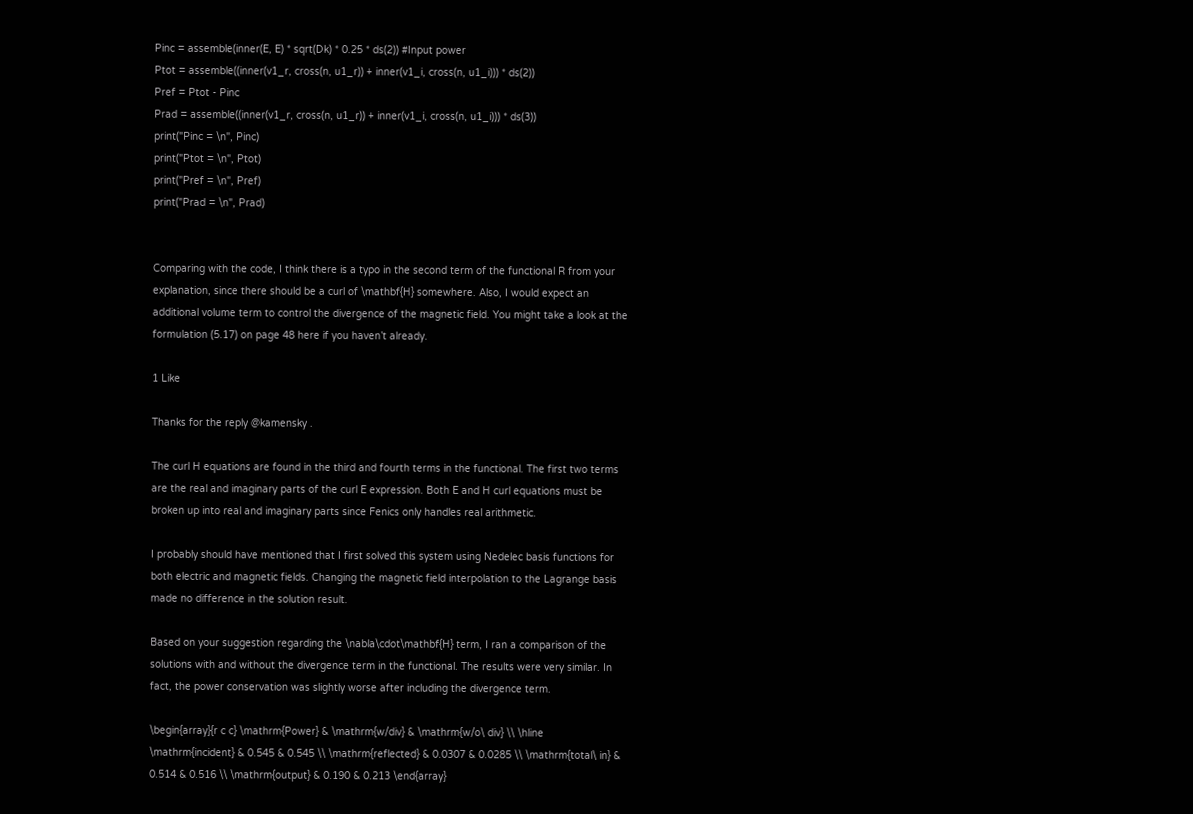Pinc = assemble(inner(E, E) * sqrt(Dk) * 0.25 * ds(2)) #Input power
Ptot = assemble((inner(v1_r, cross(n, u1_r)) + inner(v1_i, cross(n, u1_i))) * ds(2))
Pref = Ptot - Pinc
Prad = assemble((inner(v1_r, cross(n, u1_r)) + inner(v1_i, cross(n, u1_i))) * ds(3))
print("Pinc = \n", Pinc)
print("Ptot = \n", Ptot)
print("Pref = \n", Pref)
print("Prad = \n", Prad)


Comparing with the code, I think there is a typo in the second term of the functional R from your explanation, since there should be a curl of \mathbf{H} somewhere. Also, I would expect an additional volume term to control the divergence of the magnetic field. You might take a look at the formulation (5.17) on page 48 here if you haven’t already.

1 Like

Thanks for the reply @kamensky .

The curl H equations are found in the third and fourth terms in the functional. The first two terms are the real and imaginary parts of the curl E expression. Both E and H curl equations must be broken up into real and imaginary parts since Fenics only handles real arithmetic.

I probably should have mentioned that I first solved this system using Nedelec basis functions for both electric and magnetic fields. Changing the magnetic field interpolation to the Lagrange basis made no difference in the solution result.

Based on your suggestion regarding the \nabla\cdot\mathbf{H} term, I ran a comparison of the solutions with and without the divergence term in the functional. The results were very similar. In fact, the power conservation was slightly worse after including the divergence term.

\begin{array}{r c c} \mathrm{Power} & \mathrm{w/div} & \mathrm{w/o\ div} \\ \hline \mathrm{incident} & 0.545 & 0.545 \\ \mathrm{reflected} & 0.0307 & 0.0285 \\ \mathrm{total\ in} & 0.514 & 0.516 \\ \mathrm{output} & 0.190 & 0.213 \end{array}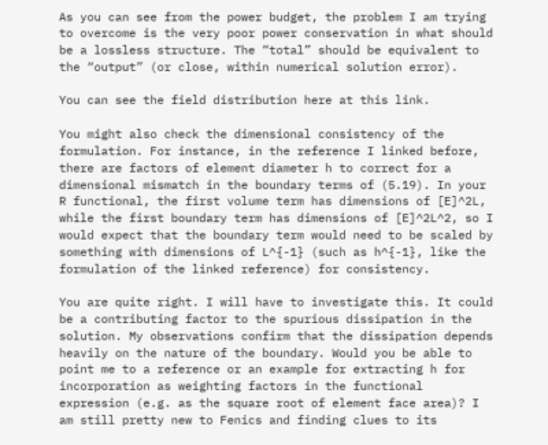As you can see from the power budget, the problem I am trying to overcome is the very poor power conservation in what should be a lossless structure. The “total” should be equivalent to the “output” (or close, within numerical solution error).

You can see the field distribution here at this link.

You might also check the dimensional consistency of the formulation. For instance, in the reference I linked before, there are factors of element diameter h to correct for a dimensional mismatch in the boundary terms of (5.19). In your R functional, the first volume term has dimensions of [E]^2L, while the first boundary term has dimensions of [E]^2L^2, so I would expect that the boundary term would need to be scaled by something with dimensions of L^{-1} (such as h^{-1}, like the formulation of the linked reference) for consistency.

You are quite right. I will have to investigate this. It could be a contributing factor to the spurious dissipation in the solution. My observations confirm that the dissipation depends heavily on the nature of the boundary. Would you be able to point me to a reference or an example for extracting h for incorporation as weighting factors in the functional expression (e.g. as the square root of element face area)? I am still pretty new to Fenics and finding clues to its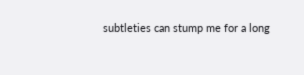subtleties can stump me for a long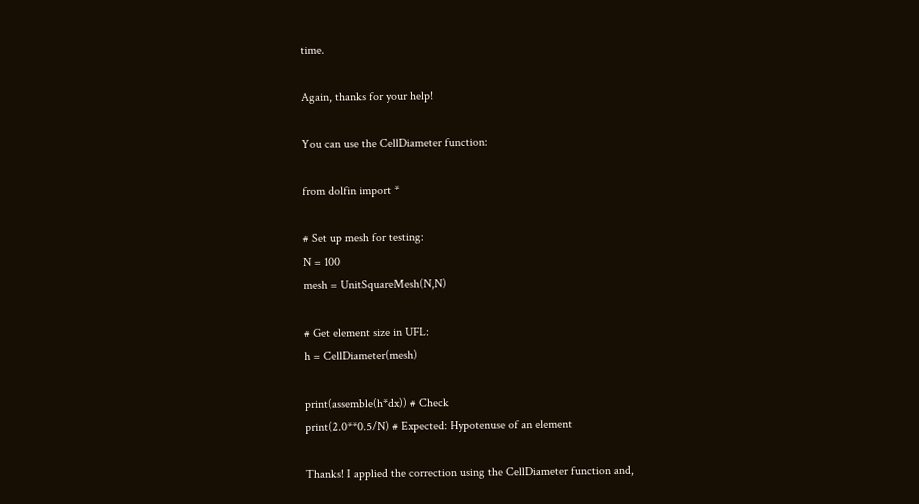time.

Again, thanks for your help!

You can use the CellDiameter function:

from dolfin import *

# Set up mesh for testing:
N = 100
mesh = UnitSquareMesh(N,N)

# Get element size in UFL:
h = CellDiameter(mesh)

print(assemble(h*dx)) # Check
print(2.0**0.5/N) # Expected: Hypotenuse of an element

Thanks! I applied the correction using the CellDiameter function and,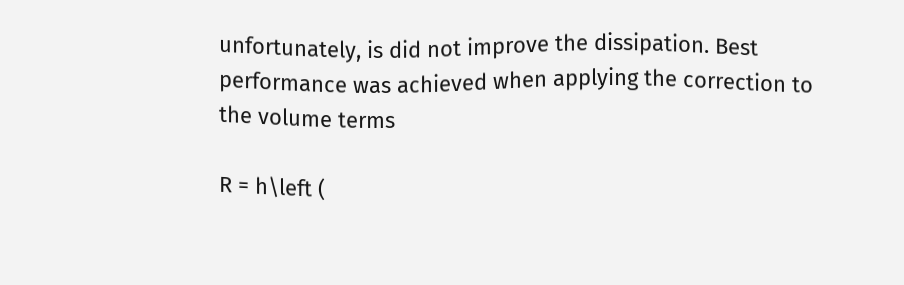unfortunately, is did not improve the dissipation. Best performance was achieved when applying the correction to the volume terms

R = h\left (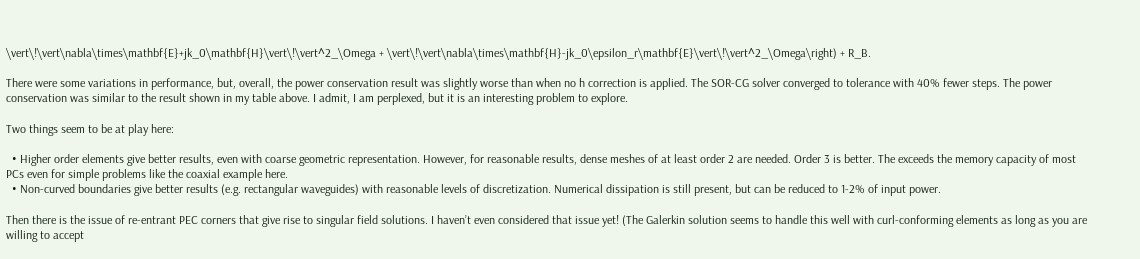\vert\!\vert\nabla\times\mathbf{E}+jk_0\mathbf{H}\vert\!\vert^2_\Omega + \vert\!\vert\nabla\times\mathbf{H}-jk_0\epsilon_r\mathbf{E}\vert\!\vert^2_\Omega\right) + R_B.

There were some variations in performance, but, overall, the power conservation result was slightly worse than when no h correction is applied. The SOR-CG solver converged to tolerance with 40% fewer steps. The power conservation was similar to the result shown in my table above. I admit, I am perplexed, but it is an interesting problem to explore.

Two things seem to be at play here:

  • Higher order elements give better results, even with coarse geometric representation. However, for reasonable results, dense meshes of at least order 2 are needed. Order 3 is better. The exceeds the memory capacity of most PCs even for simple problems like the coaxial example here.
  • Non-curved boundaries give better results (e.g. rectangular waveguides) with reasonable levels of discretization. Numerical dissipation is still present, but can be reduced to 1-2% of input power.

Then there is the issue of re-entrant PEC corners that give rise to singular field solutions. I haven’t even considered that issue yet! (The Galerkin solution seems to handle this well with curl-conforming elements as long as you are willing to accept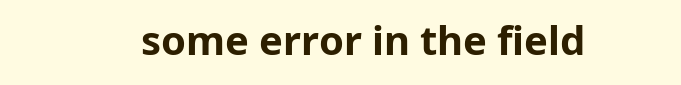some error in the field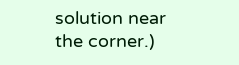solution near the corner.)